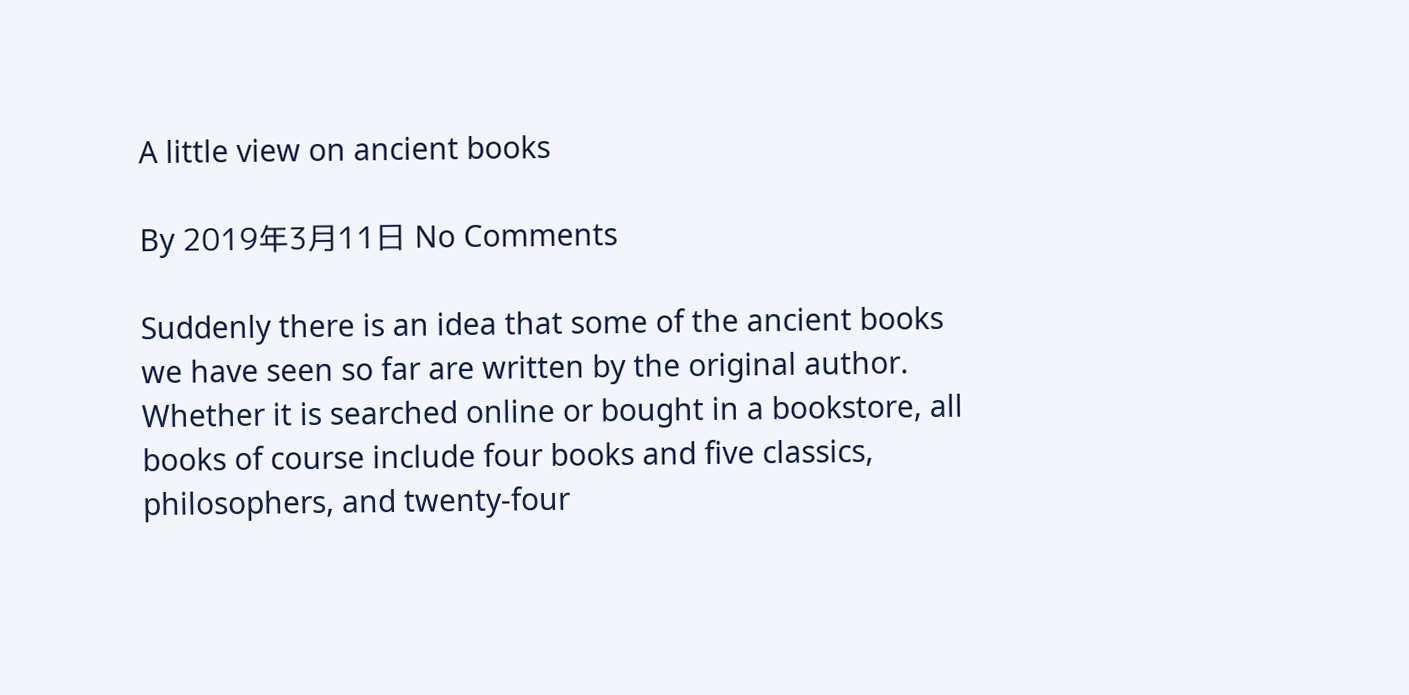A little view on ancient books

By 2019年3月11日 No Comments

Suddenly there is an idea that some of the ancient books we have seen so far are written by the original author. Whether it is searched online or bought in a bookstore, all books of course include four books and five classics, philosophers, and twenty-four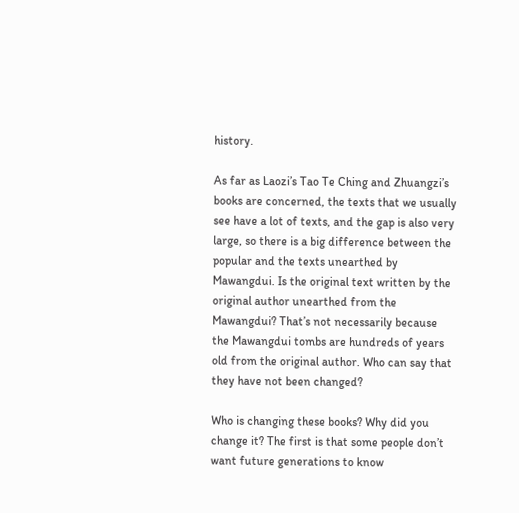history.

As far as Laozi’s Tao Te Ching and Zhuangzi’s books are concerned, the texts that we usually see have a lot of texts, and the gap is also very large, so there is a big difference between the popular and the texts unearthed by Mawangdui. Is the original text written by the original author unearthed from the Mawangdui? That’s not necessarily because the Mawangdui tombs are hundreds of years old from the original author. Who can say that they have not been changed?

Who is changing these books? Why did you change it? The first is that some people don’t want future generations to know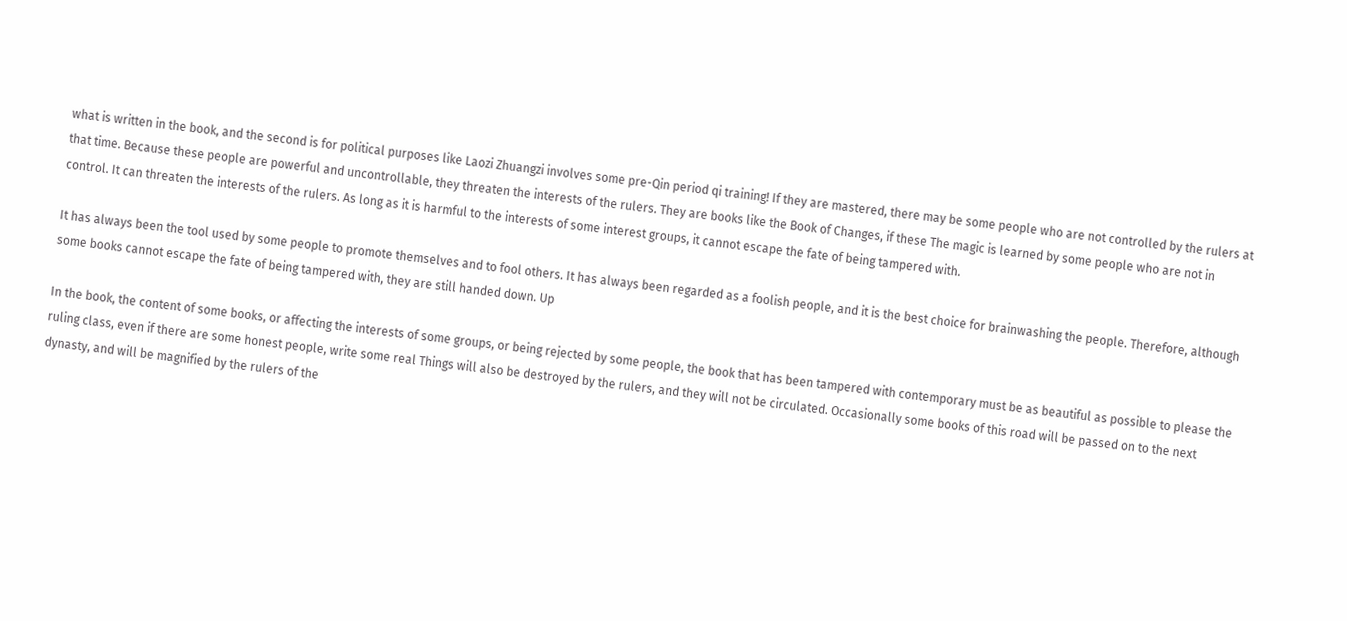what is written in the book, and the second is for political purposes like Laozi Zhuangzi involves some pre-Qin period qi training! If they are mastered, there may be some people who are not controlled by the rulers at that time. Because these people are powerful and uncontrollable, they threaten the interests of the rulers. They are books like the Book of Changes, if these The magic is learned by some people who are not in control. It can threaten the interests of the rulers. As long as it is harmful to the interests of some interest groups, it cannot escape the fate of being tampered with.

It has always been the tool used by some people to promote themselves and to fool others. It has always been regarded as a foolish people, and it is the best choice for brainwashing the people. Therefore, although some books cannot escape the fate of being tampered with, they are still handed down. Up

In the book, the content of some books, or affecting the interests of some groups, or being rejected by some people, the book that has been tampered with contemporary must be as beautiful as possible to please the ruling class, even if there are some honest people, write some real Things will also be destroyed by the rulers, and they will not be circulated. Occasionally some books of this road will be passed on to the next dynasty, and will be magnified by the rulers of the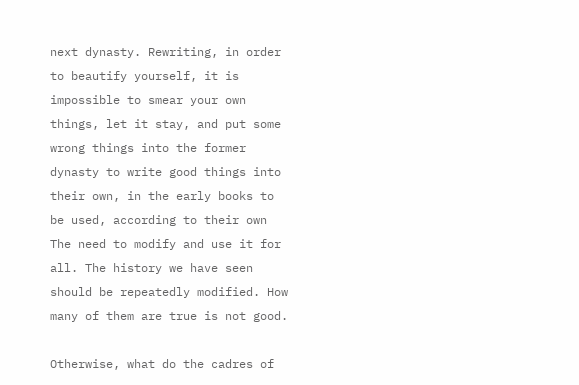next dynasty. Rewriting, in order to beautify yourself, it is impossible to smear your own things, let it stay, and put some wrong things into the former dynasty to write good things into their own, in the early books to be used, according to their own The need to modify and use it for all. The history we have seen should be repeatedly modified. How many of them are true is not good.

Otherwise, what do the cadres of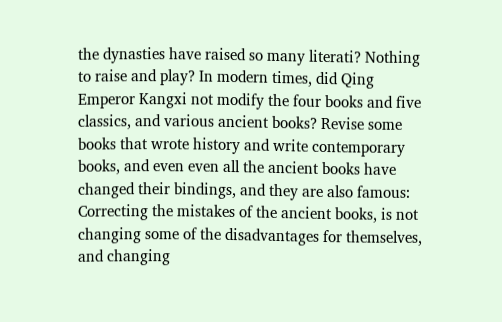the dynasties have raised so many literati? Nothing to raise and play? In modern times, did Qing Emperor Kangxi not modify the four books and five classics, and various ancient books? Revise some books that wrote history and write contemporary books, and even even all the ancient books have changed their bindings, and they are also famous: Correcting the mistakes of the ancient books, is not changing some of the disadvantages for themselves, and changing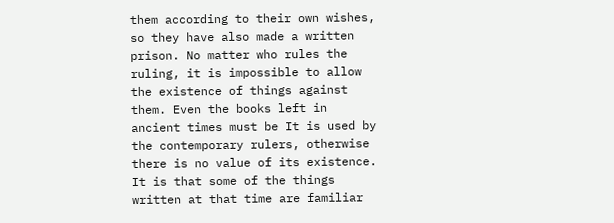them according to their own wishes, so they have also made a written prison. No matter who rules the ruling, it is impossible to allow the existence of things against them. Even the books left in ancient times must be It is used by the contemporary rulers, otherwise there is no value of its existence. It is that some of the things written at that time are familiar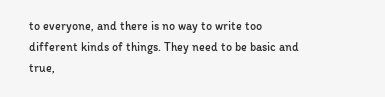to everyone, and there is no way to write too different kinds of things. They need to be basic and true,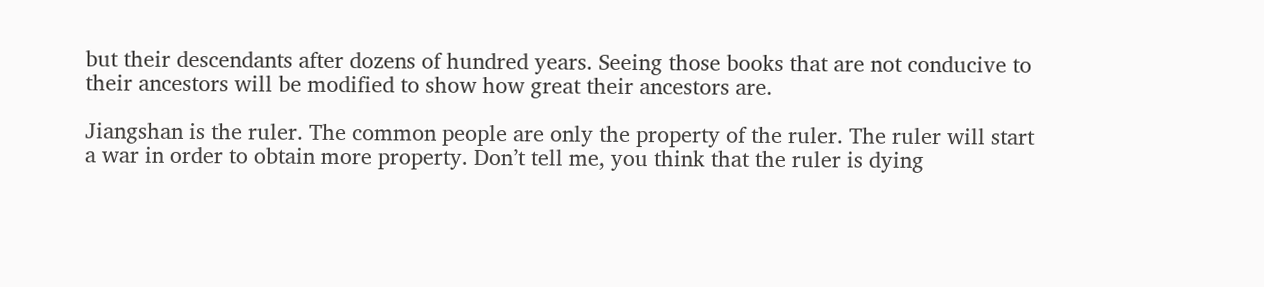but their descendants after dozens of hundred years. Seeing those books that are not conducive to their ancestors will be modified to show how great their ancestors are.

Jiangshan is the ruler. The common people are only the property of the ruler. The ruler will start a war in order to obtain more property. Don’t tell me, you think that the ruler is dying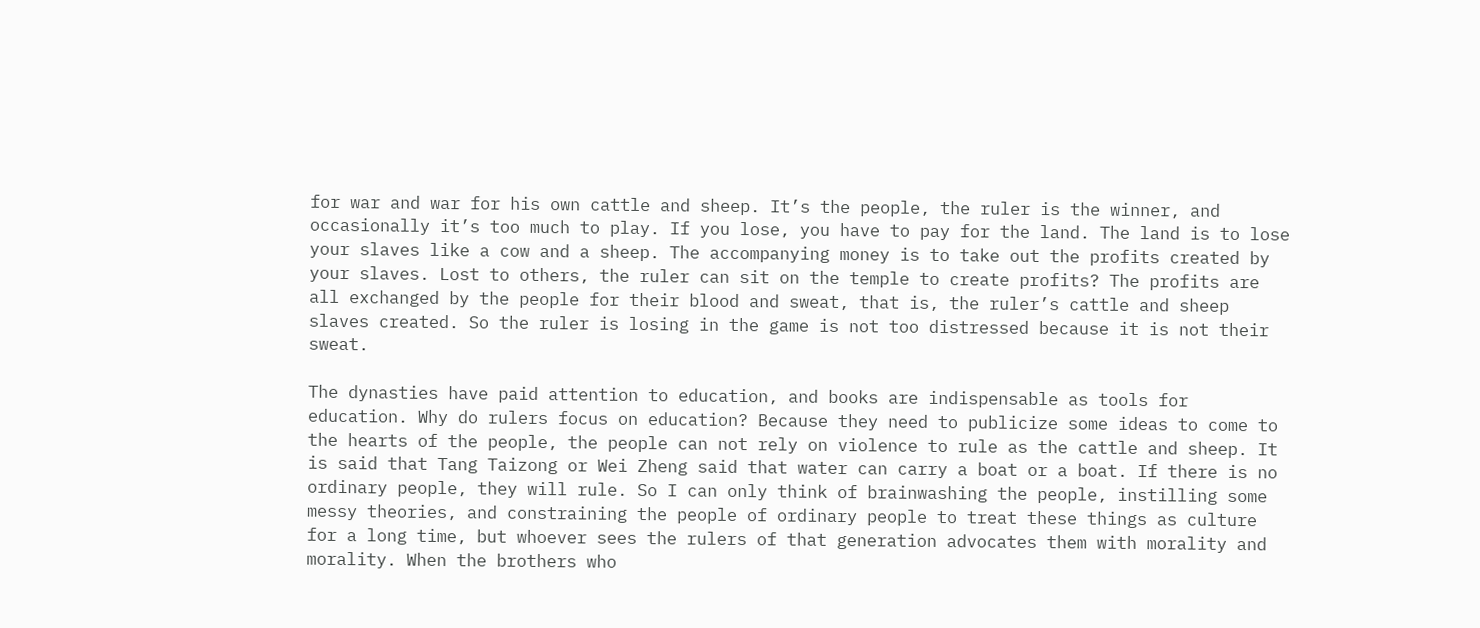for war and war for his own cattle and sheep. It’s the people, the ruler is the winner, and occasionally it’s too much to play. If you lose, you have to pay for the land. The land is to lose your slaves like a cow and a sheep. The accompanying money is to take out the profits created by your slaves. Lost to others, the ruler can sit on the temple to create profits? The profits are all exchanged by the people for their blood and sweat, that is, the ruler’s cattle and sheep slaves created. So the ruler is losing in the game is not too distressed because it is not their sweat.

The dynasties have paid attention to education, and books are indispensable as tools for education. Why do rulers focus on education? Because they need to publicize some ideas to come to the hearts of the people, the people can not rely on violence to rule as the cattle and sheep. It is said that Tang Taizong or Wei Zheng said that water can carry a boat or a boat. If there is no ordinary people, they will rule. So I can only think of brainwashing the people, instilling some messy theories, and constraining the people of ordinary people to treat these things as culture for a long time, but whoever sees the rulers of that generation advocates them with morality and morality. When the brothers who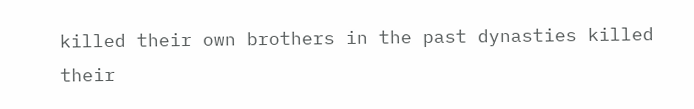killed their own brothers in the past dynasties killed their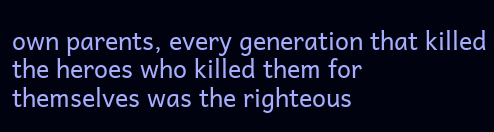own parents, every generation that killed the heroes who killed them for themselves was the righteous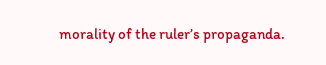morality of the ruler’s propaganda.